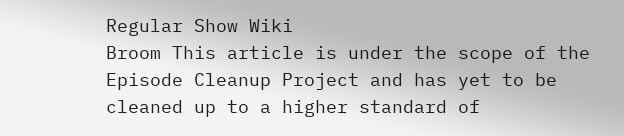Regular Show Wiki
Broom This article is under the scope of the Episode Cleanup Project and has yet to be cleaned up to a higher standard of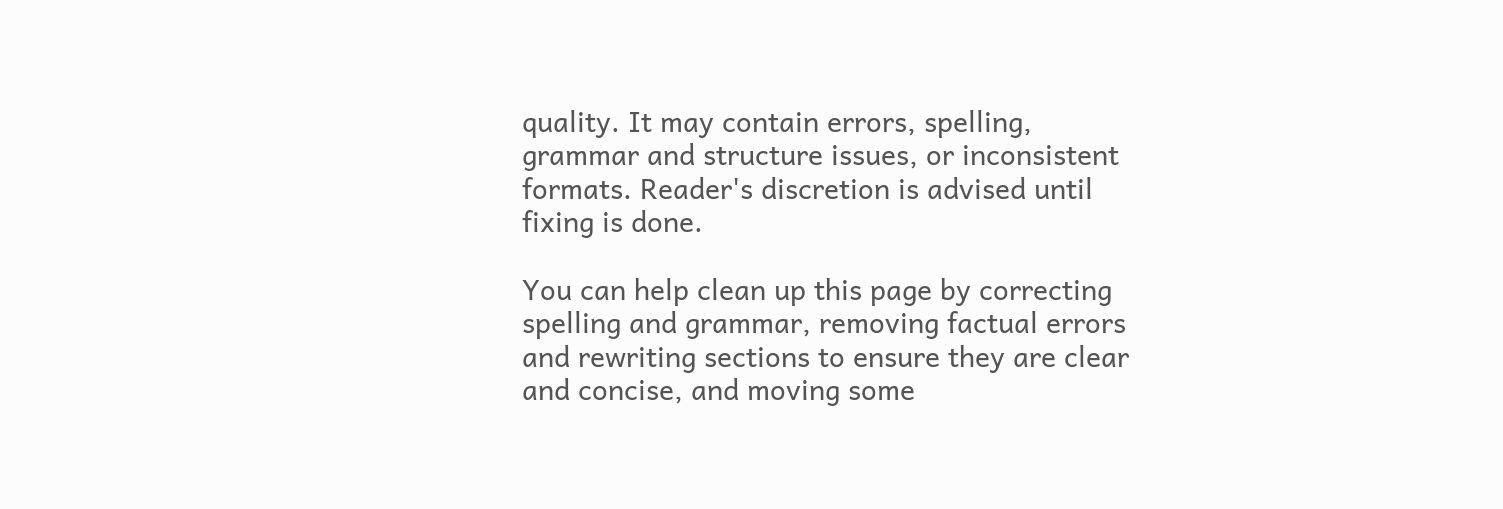quality. It may contain errors, spelling, grammar and structure issues, or inconsistent formats. Reader's discretion is advised until fixing is done.

You can help clean up this page by correcting spelling and grammar, removing factual errors and rewriting sections to ensure they are clear and concise, and moving some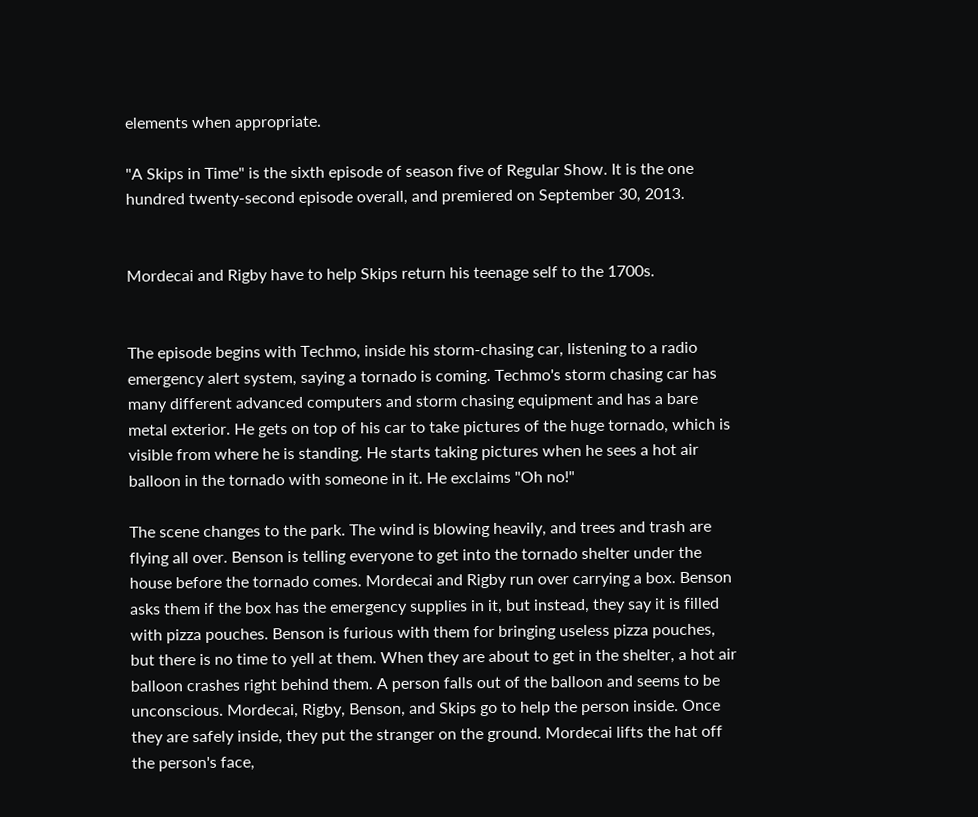elements when appropriate.

"A Skips in Time" is the sixth episode of season five of Regular Show. It is the one hundred twenty-second episode overall, and premiered on September 30, 2013.


Mordecai and Rigby have to help Skips return his teenage self to the 1700s.


The episode begins with Techmo, inside his storm-chasing car, listening to a radio emergency alert system, saying a tornado is coming. Techmo's storm chasing car has many different advanced computers and storm chasing equipment and has a bare metal exterior. He gets on top of his car to take pictures of the huge tornado, which is visible from where he is standing. He starts taking pictures when he sees a hot air balloon in the tornado with someone in it. He exclaims "Oh no!"

The scene changes to the park. The wind is blowing heavily, and trees and trash are flying all over. Benson is telling everyone to get into the tornado shelter under the house before the tornado comes. Mordecai and Rigby run over carrying a box. Benson asks them if the box has the emergency supplies in it, but instead, they say it is filled with pizza pouches. Benson is furious with them for bringing useless pizza pouches, but there is no time to yell at them. When they are about to get in the shelter, a hot air balloon crashes right behind them. A person falls out of the balloon and seems to be unconscious. Mordecai, Rigby, Benson, and Skips go to help the person inside. Once they are safely inside, they put the stranger on the ground. Mordecai lifts the hat off the person's face,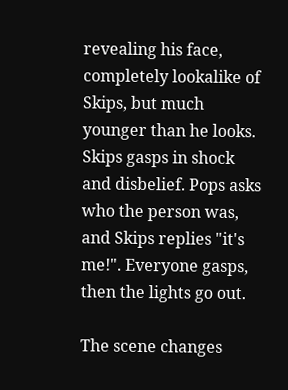revealing his face, completely lookalike of Skips, but much younger than he looks. Skips gasps in shock and disbelief. Pops asks who the person was, and Skips replies "it's me!". Everyone gasps, then the lights go out.

The scene changes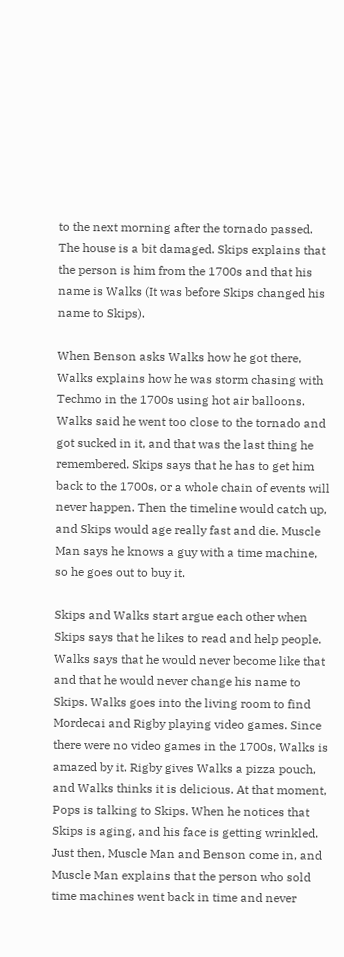to the next morning after the tornado passed. The house is a bit damaged. Skips explains that the person is him from the 1700s and that his name is Walks (It was before Skips changed his name to Skips).

When Benson asks Walks how he got there, Walks explains how he was storm chasing with Techmo in the 1700s using hot air balloons. Walks said he went too close to the tornado and got sucked in it, and that was the last thing he remembered. Skips says that he has to get him back to the 1700s, or a whole chain of events will never happen. Then the timeline would catch up, and Skips would age really fast and die. Muscle Man says he knows a guy with a time machine, so he goes out to buy it.

Skips and Walks start argue each other when Skips says that he likes to read and help people. Walks says that he would never become like that and that he would never change his name to Skips. Walks goes into the living room to find Mordecai and Rigby playing video games. Since there were no video games in the 1700s, Walks is amazed by it. Rigby gives Walks a pizza pouch, and Walks thinks it is delicious. At that moment, Pops is talking to Skips. When he notices that Skips is aging, and his face is getting wrinkled. Just then, Muscle Man and Benson come in, and Muscle Man explains that the person who sold time machines went back in time and never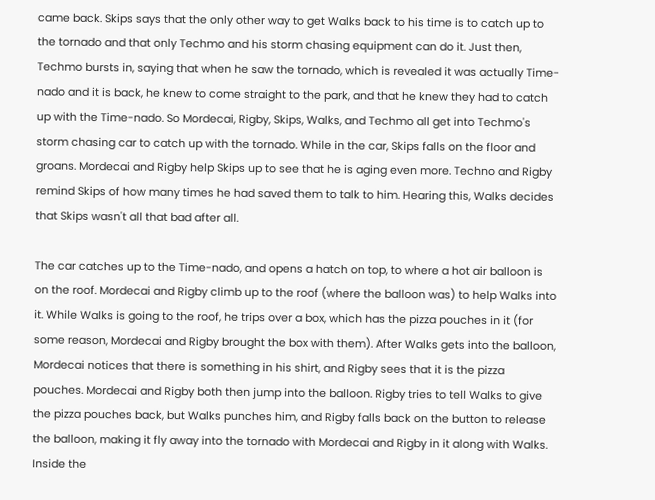came back. Skips says that the only other way to get Walks back to his time is to catch up to the tornado and that only Techmo and his storm chasing equipment can do it. Just then, Techmo bursts in, saying that when he saw the tornado, which is revealed it was actually Time-nado and it is back, he knew to come straight to the park, and that he knew they had to catch up with the Time-nado. So Mordecai, Rigby, Skips, Walks, and Techmo all get into Techmo's storm chasing car to catch up with the tornado. While in the car, Skips falls on the floor and groans. Mordecai and Rigby help Skips up to see that he is aging even more. Techno and Rigby remind Skips of how many times he had saved them to talk to him. Hearing this, Walks decides that Skips wasn't all that bad after all.

The car catches up to the Time-nado, and opens a hatch on top, to where a hot air balloon is on the roof. Mordecai and Rigby climb up to the roof (where the balloon was) to help Walks into it. While Walks is going to the roof, he trips over a box, which has the pizza pouches in it (for some reason, Mordecai and Rigby brought the box with them). After Walks gets into the balloon, Mordecai notices that there is something in his shirt, and Rigby sees that it is the pizza pouches. Mordecai and Rigby both then jump into the balloon. Rigby tries to tell Walks to give the pizza pouches back, but Walks punches him, and Rigby falls back on the button to release the balloon, making it fly away into the tornado with Mordecai and Rigby in it along with Walks. Inside the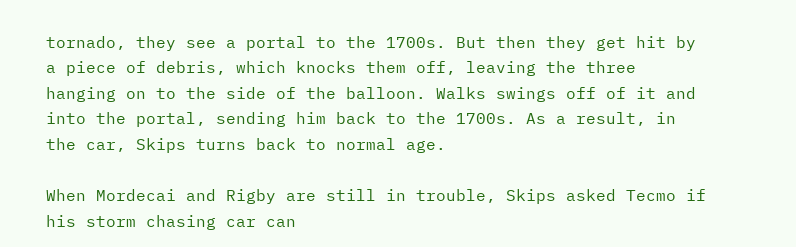tornado, they see a portal to the 1700s. But then they get hit by a piece of debris, which knocks them off, leaving the three hanging on to the side of the balloon. Walks swings off of it and into the portal, sending him back to the 1700s. As a result, in the car, Skips turns back to normal age.

When Mordecai and Rigby are still in trouble, Skips asked Tecmo if his storm chasing car can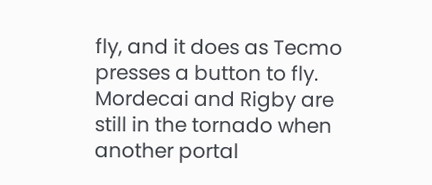fly, and it does as Tecmo presses a button to fly. Mordecai and Rigby are still in the tornado when another portal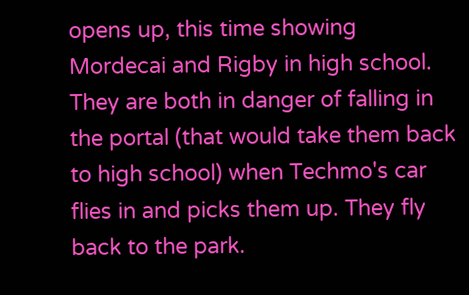opens up, this time showing Mordecai and Rigby in high school. They are both in danger of falling in the portal (that would take them back to high school) when Techmo's car flies in and picks them up. They fly back to the park.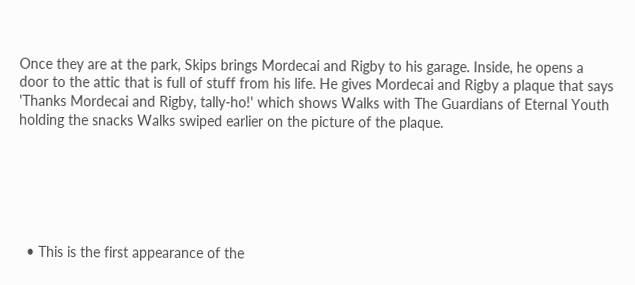Once they are at the park, Skips brings Mordecai and Rigby to his garage. Inside, he opens a door to the attic that is full of stuff from his life. He gives Mordecai and Rigby a plaque that says 'Thanks Mordecai and Rigby, tally-ho!' which shows Walks with The Guardians of Eternal Youth holding the snacks Walks swiped earlier on the picture of the plaque.






  • This is the first appearance of the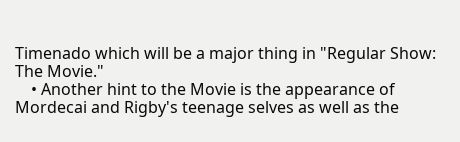Timenado which will be a major thing in "Regular Show: The Movie."
    • Another hint to the Movie is the appearance of Mordecai and Rigby's teenage selves as well as the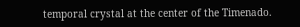temporal crystal at the center of the Timenado.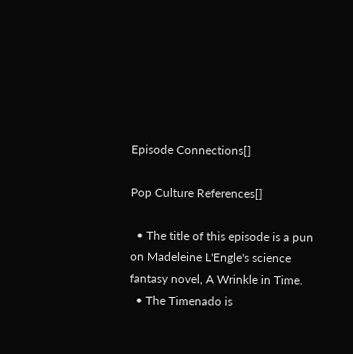Episode Connections[]

Pop Culture References[]

  • The title of this episode is a pun on Madeleine L'Engle's science fantasy novel, A Wrinkle in Time.
  • The Timenado is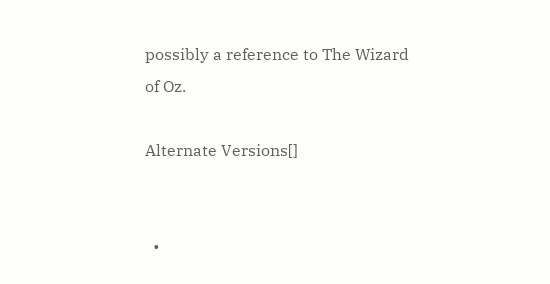possibly a reference to The Wizard of Oz.

Alternate Versions[]


  •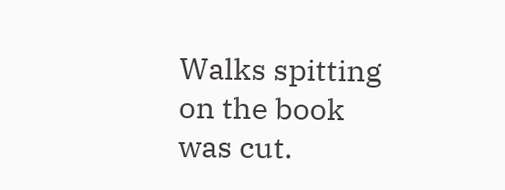Walks spitting on the book was cut.